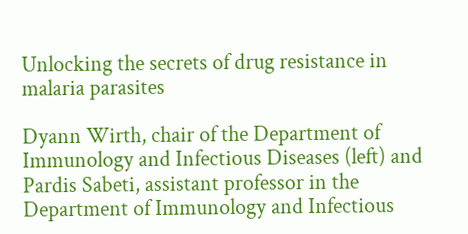Unlocking the secrets of drug resistance in malaria parasites

Dyann Wirth, chair of the Department of Immunology and Infectious Diseases (left) and Pardis Sabeti, assistant professor in the Department of Immunology and Infectious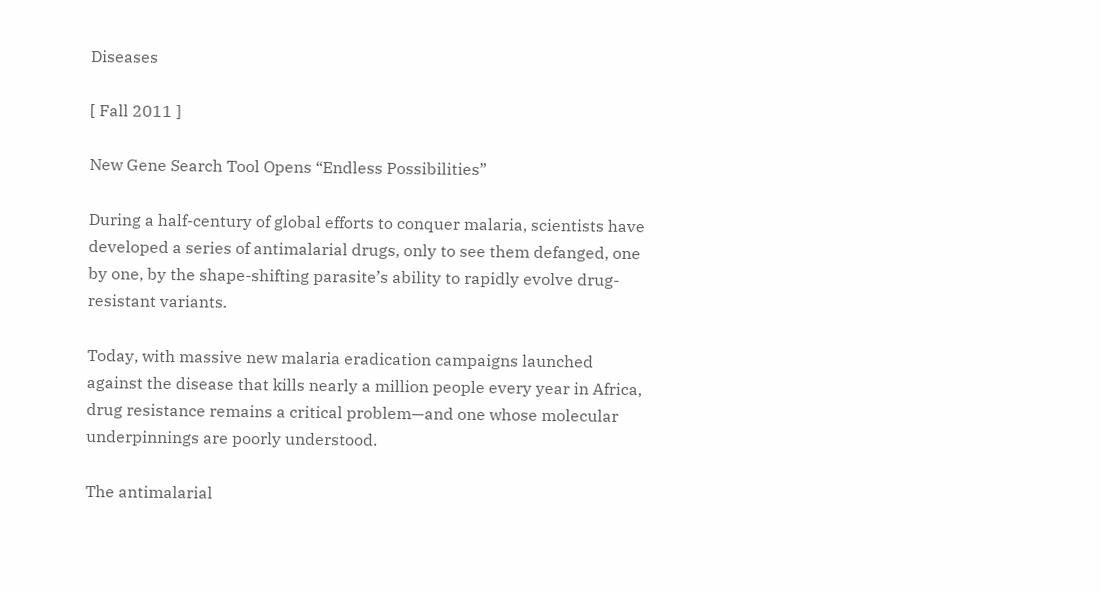Diseases

[ Fall 2011 ]

New Gene Search Tool Opens “Endless Possibilities”

During a half-century of global efforts to conquer malaria, scientists have developed a series of antimalarial drugs, only to see them defanged, one by one, by the shape-shifting parasite’s ability to rapidly evolve drug-resistant variants.

Today, with massive new malaria eradication campaigns launched against the disease that kills nearly a million people every year in Africa, drug resistance remains a critical problem—and one whose molecular underpinnings are poorly understood.

The antimalarial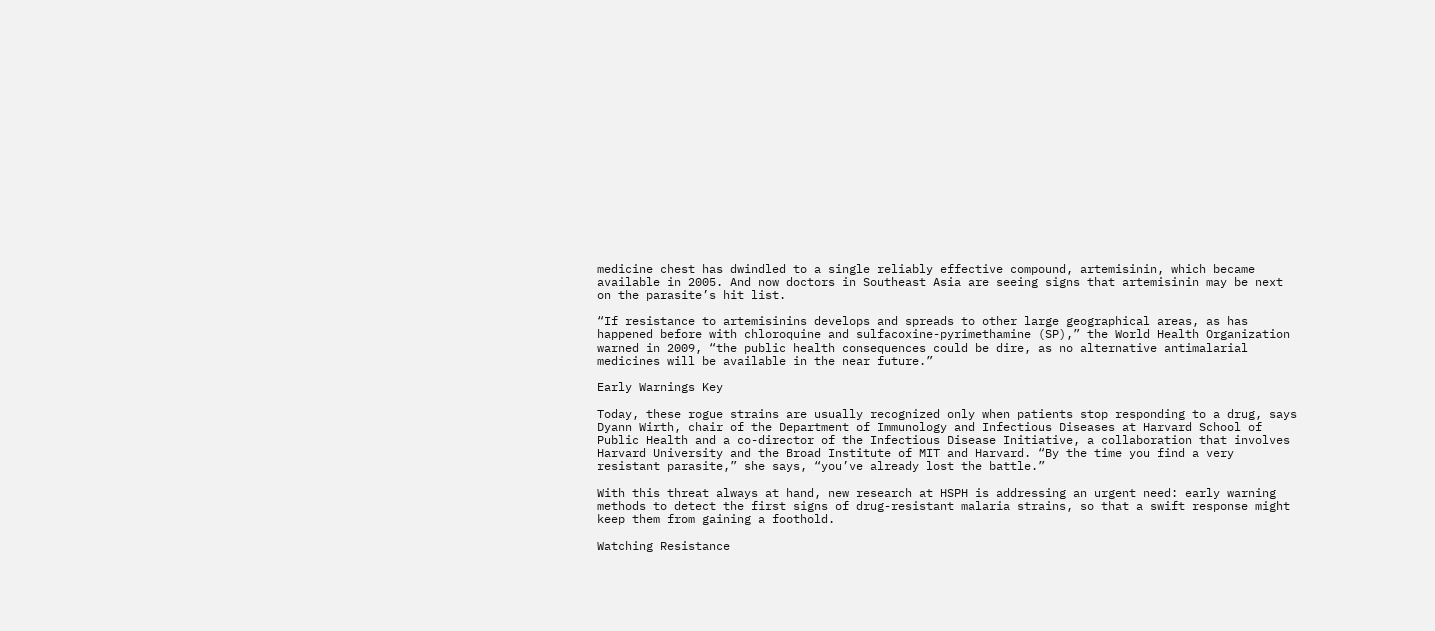medicine chest has dwindled to a single reliably effective compound, artemisinin, which became available in 2005. And now doctors in Southeast Asia are seeing signs that artemisinin may be next on the parasite’s hit list.

“If resistance to artemisinins develops and spreads to other large geographical areas, as has happened before with chloroquine and sulfacoxine-pyrimethamine (SP),” the World Health Organization warned in 2009, “the public health consequences could be dire, as no alternative antimalarial medicines will be available in the near future.”

Early Warnings Key

Today, these rogue strains are usually recognized only when patients stop responding to a drug, says Dyann Wirth, chair of the Department of Immunology and Infectious Diseases at Harvard School of Public Health and a co-director of the Infectious Disease Initiative, a collaboration that involves Harvard University and the Broad Institute of MIT and Harvard. “By the time you find a very resistant parasite,” she says, “you’ve already lost the battle.”

With this threat always at hand, new research at HSPH is addressing an urgent need: early warning methods to detect the first signs of drug-resistant malaria strains, so that a swift response might keep them from gaining a foothold.

Watching Resistance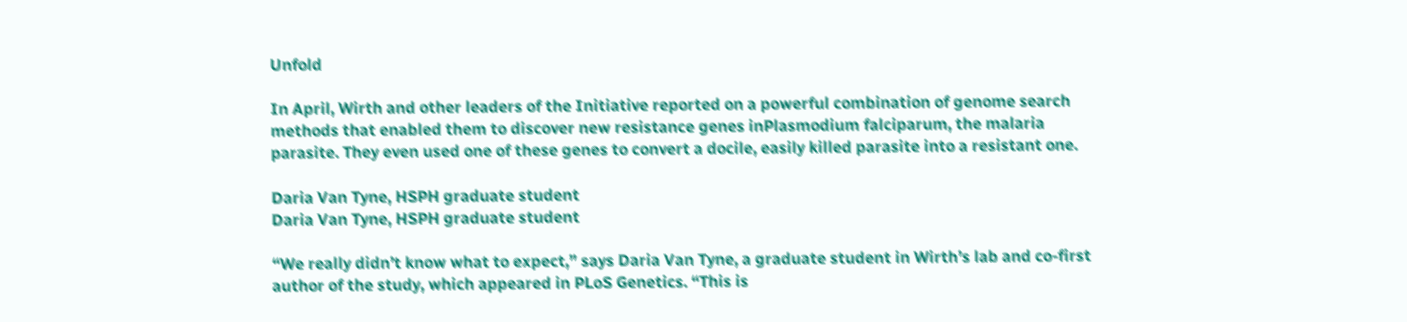Unfold

In April, Wirth and other leaders of the Initiative reported on a powerful combination of genome search methods that enabled them to discover new resistance genes inPlasmodium falciparum, the malaria parasite. They even used one of these genes to convert a docile, easily killed parasite into a resistant one.

Daria Van Tyne, HSPH graduate student
Daria Van Tyne, HSPH graduate student

“We really didn’t know what to expect,” says Daria Van Tyne, a graduate student in Wirth’s lab and co-first author of the study, which appeared in PLoS Genetics. “This is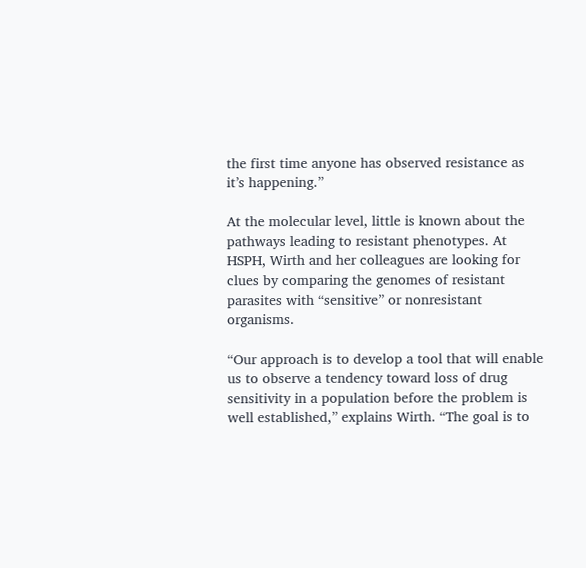the first time anyone has observed resistance as it’s happening.”

At the molecular level, little is known about the pathways leading to resistant phenotypes. At HSPH, Wirth and her colleagues are looking for clues by comparing the genomes of resistant parasites with “sensitive” or nonresistant organisms.

“Our approach is to develop a tool that will enable us to observe a tendency toward loss of drug sensitivity in a population before the problem is well established,” explains Wirth. “The goal is to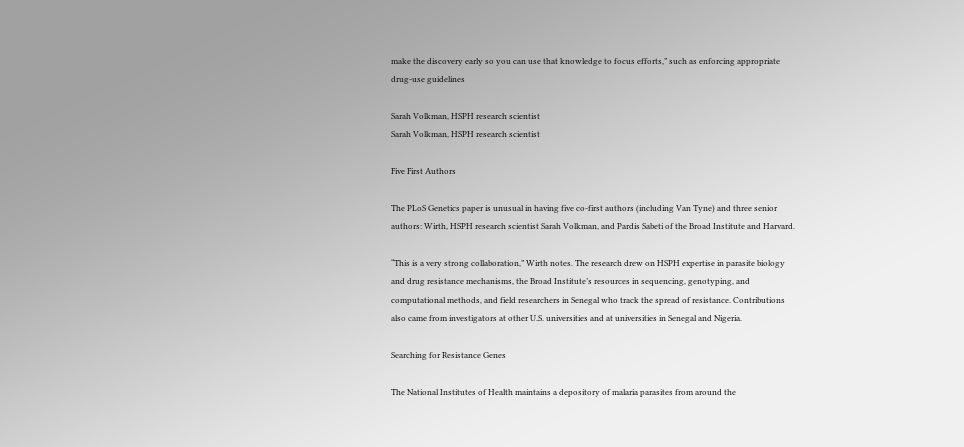make the discovery early so you can use that knowledge to focus efforts,” such as enforcing appropriate drug-use guidelines

Sarah Volkman, HSPH research scientist
Sarah Volkman, HSPH research scientist

Five First Authors

The PLoS Genetics paper is unusual in having five co-first authors (including Van Tyne) and three senior authors: Wirth, HSPH research scientist Sarah Volkman, and Pardis Sabeti of the Broad Institute and Harvard.

“This is a very strong collaboration,” Wirth notes. The research drew on HSPH expertise in parasite biology and drug resistance mechanisms, the Broad Institute’s resources in sequencing, genotyping, and computational methods, and field researchers in Senegal who track the spread of resistance. Contributions also came from investigators at other U.S. universities and at universities in Senegal and Nigeria.

Searching for Resistance Genes

The National Institutes of Health maintains a depository of malaria parasites from around the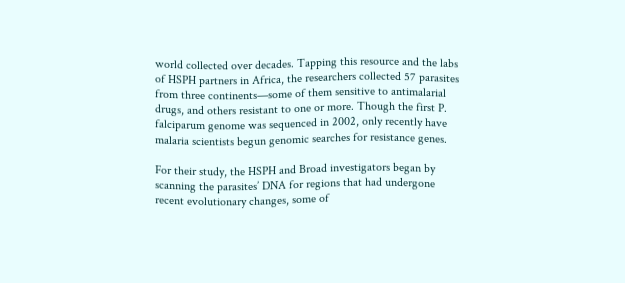world collected over decades. Tapping this resource and the labs of HSPH partners in Africa, the researchers collected 57 parasites from three continents—some of them sensitive to antimalarial drugs, and others resistant to one or more. Though the first P. falciparum genome was sequenced in 2002, only recently have malaria scientists begun genomic searches for resistance genes.

For their study, the HSPH and Broad investigators began by scanning the parasites’ DNA for regions that had undergone recent evolutionary changes, some of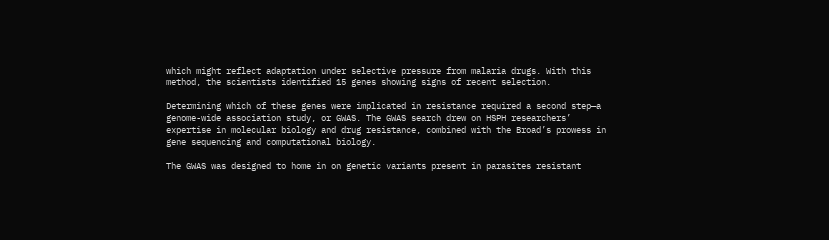which might reflect adaptation under selective pressure from malaria drugs. With this method, the scientists identified 15 genes showing signs of recent selection.

Determining which of these genes were implicated in resistance required a second step—a genome-wide association study, or GWAS. The GWAS search drew on HSPH researchers’ expertise in molecular biology and drug resistance, combined with the Broad’s prowess in gene sequencing and computational biology.

The GWAS was designed to home in on genetic variants present in parasites resistant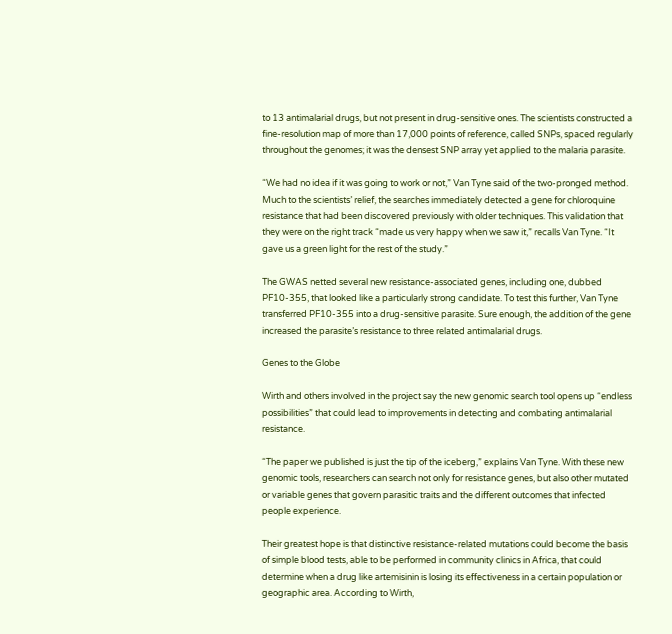to 13 antimalarial drugs, but not present in drug-sensitive ones. The scientists constructed a fine-resolution map of more than 17,000 points of reference, called SNPs, spaced regularly throughout the genomes; it was the densest SNP array yet applied to the malaria parasite.

“We had no idea if it was going to work or not,” Van Tyne said of the two-pronged method. Much to the scientists’ relief, the searches immediately detected a gene for chloroquine resistance that had been discovered previously with older techniques. This validation that they were on the right track “made us very happy when we saw it,” recalls Van Tyne. “It gave us a green light for the rest of the study.”

The GWAS netted several new resistance-associated genes, including one, dubbed PF10-355, that looked like a particularly strong candidate. To test this further, Van Tyne transferred PF10-355 into a drug-sensitive parasite. Sure enough, the addition of the gene increased the parasite’s resistance to three related antimalarial drugs.

Genes to the Globe

Wirth and others involved in the project say the new genomic search tool opens up “endless possibilities” that could lead to improvements in detecting and combating antimalarial resistance.

“The paper we published is just the tip of the iceberg,” explains Van Tyne. With these new genomic tools, researchers can search not only for resistance genes, but also other mutated or variable genes that govern parasitic traits and the different outcomes that infected people experience.

Their greatest hope is that distinctive resistance-related mutations could become the basis of simple blood tests, able to be performed in community clinics in Africa, that could determine when a drug like artemisinin is losing its effectiveness in a certain population or geographic area. According to Wirth,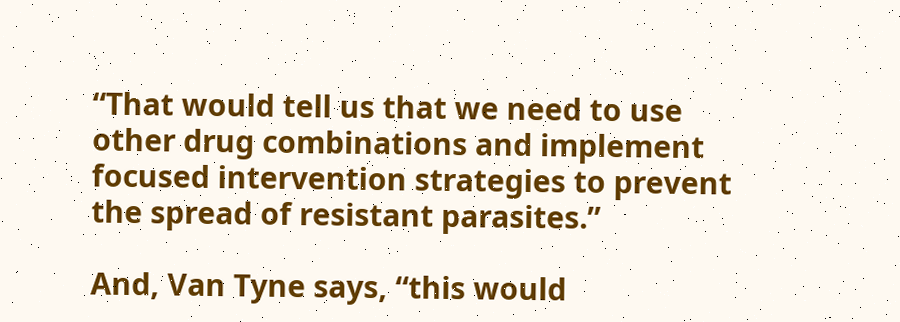“That would tell us that we need to use other drug combinations and implement focused intervention strategies to prevent the spread of resistant parasites.”

And, Van Tyne says, “this would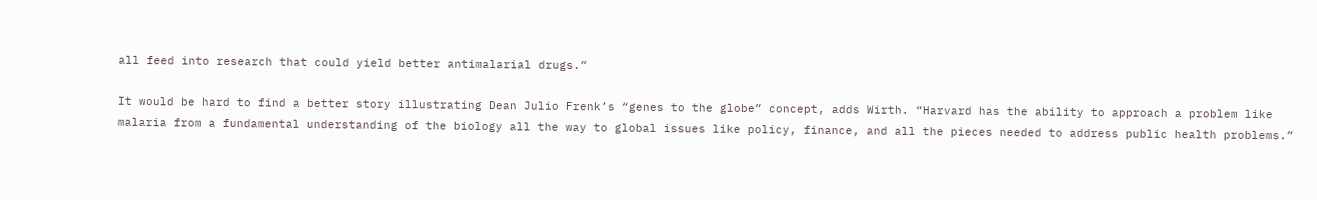all feed into research that could yield better antimalarial drugs.”

It would be hard to find a better story illustrating Dean Julio Frenk’s “genes to the globe” concept, adds Wirth. “Harvard has the ability to approach a problem like malaria from a fundamental understanding of the biology all the way to global issues like policy, finance, and all the pieces needed to address public health problems.”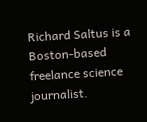Richard Saltus is a Boston-based freelance science journalist.